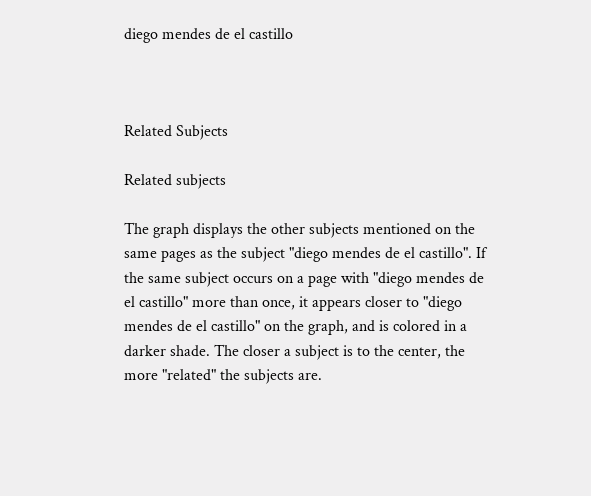diego mendes de el castillo



Related Subjects

Related subjects

The graph displays the other subjects mentioned on the same pages as the subject "diego mendes de el castillo". If the same subject occurs on a page with "diego mendes de el castillo" more than once, it appears closer to "diego mendes de el castillo" on the graph, and is colored in a darker shade. The closer a subject is to the center, the more "related" the subjects are.